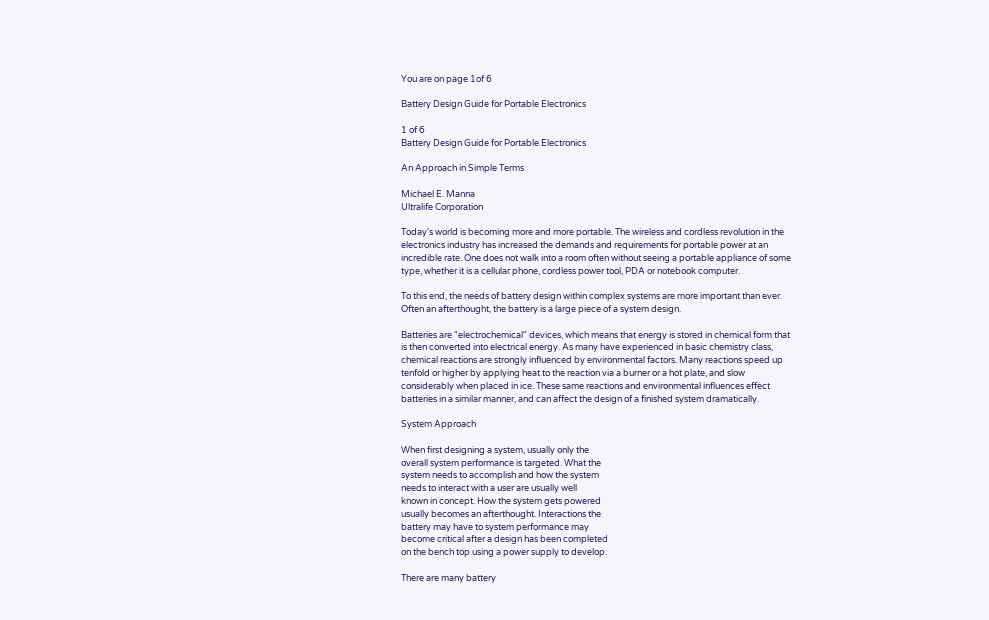You are on page 1of 6

Battery Design Guide for Portable Electronics

1 of 6
Battery Design Guide for Portable Electronics

An Approach in Simple Terms

Michael E. Manna
Ultralife Corporation

Today's world is becoming more and more portable. The wireless and cordless revolution in the
electronics industry has increased the demands and requirements for portable power at an
incredible rate. One does not walk into a room often without seeing a portable appliance of some
type, whether it is a cellular phone, cordless power tool, PDA or notebook computer.

To this end, the needs of battery design within complex systems are more important than ever.
Often an afterthought, the battery is a large piece of a system design.

Batteries are "electrochemical" devices, which means that energy is stored in chemical form that
is then converted into electrical energy. As many have experienced in basic chemistry class,
chemical reactions are strongly influenced by environmental factors. Many reactions speed up
tenfold or higher by applying heat to the reaction via a burner or a hot plate, and slow
considerably when placed in ice. These same reactions and environmental influences effect
batteries in a similar manner, and can affect the design of a finished system dramatically.

System Approach

When first designing a system, usually only the
overall system performance is targeted. What the
system needs to accomplish and how the system
needs to interact with a user are usually well
known in concept. How the system gets powered
usually becomes an afterthought. Interactions the
battery may have to system performance may
become critical after a design has been completed
on the bench top using a power supply to develop.

There are many battery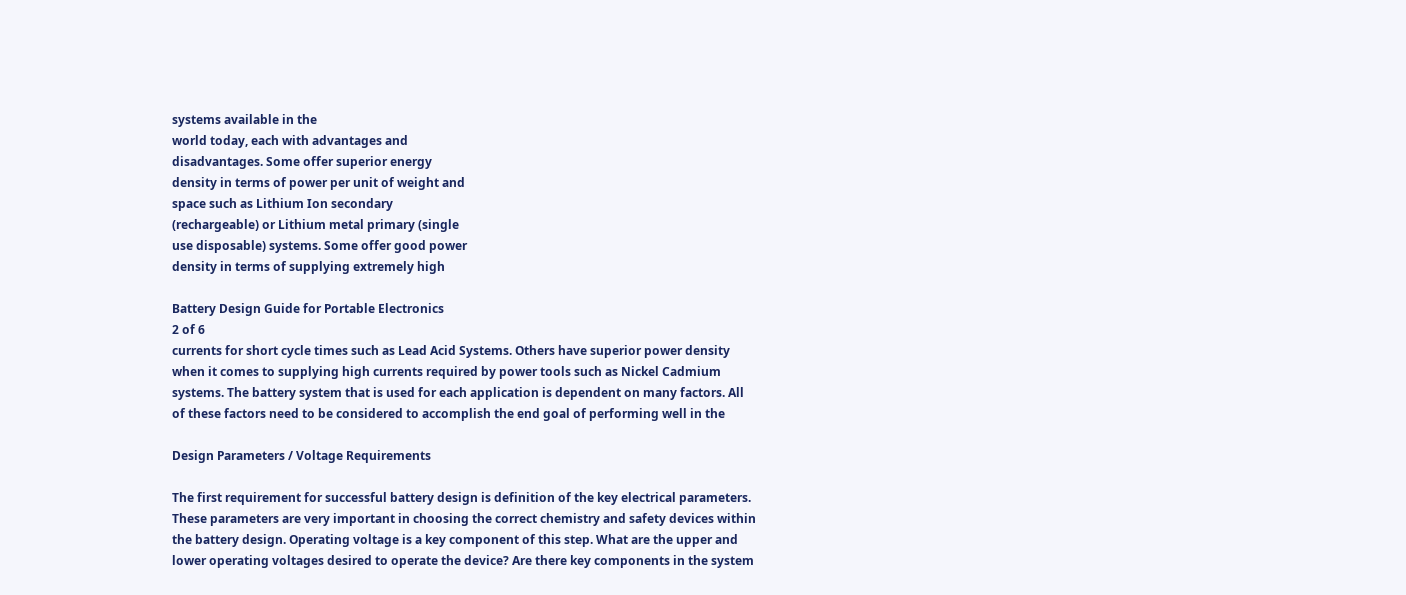systems available in the
world today, each with advantages and
disadvantages. Some offer superior energy
density in terms of power per unit of weight and
space such as Lithium Ion secondary
(rechargeable) or Lithium metal primary (single
use disposable) systems. Some offer good power
density in terms of supplying extremely high

Battery Design Guide for Portable Electronics
2 of 6
currents for short cycle times such as Lead Acid Systems. Others have superior power density
when it comes to supplying high currents required by power tools such as Nickel Cadmium
systems. The battery system that is used for each application is dependent on many factors. All
of these factors need to be considered to accomplish the end goal of performing well in the

Design Parameters / Voltage Requirements

The first requirement for successful battery design is definition of the key electrical parameters.
These parameters are very important in choosing the correct chemistry and safety devices within
the battery design. Operating voltage is a key component of this step. What are the upper and
lower operating voltages desired to operate the device? Are there key components in the system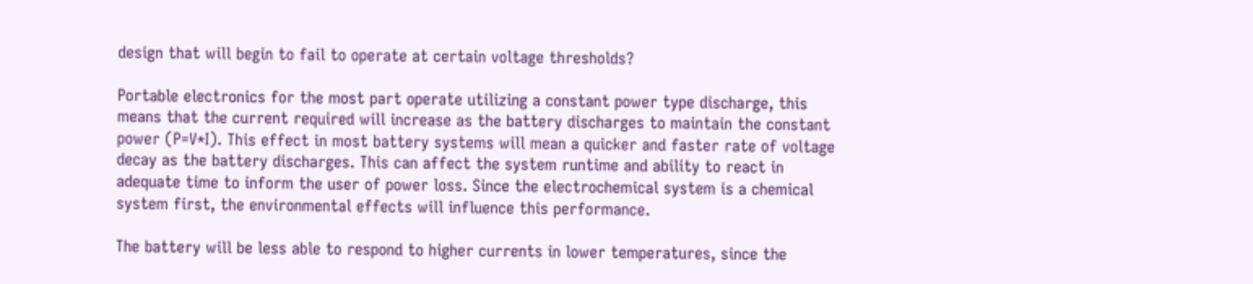design that will begin to fail to operate at certain voltage thresholds?

Portable electronics for the most part operate utilizing a constant power type discharge, this
means that the current required will increase as the battery discharges to maintain the constant
power (P=V*I). This effect in most battery systems will mean a quicker and faster rate of voltage
decay as the battery discharges. This can affect the system runtime and ability to react in
adequate time to inform the user of power loss. Since the electrochemical system is a chemical
system first, the environmental effects will influence this performance.

The battery will be less able to respond to higher currents in lower temperatures, since the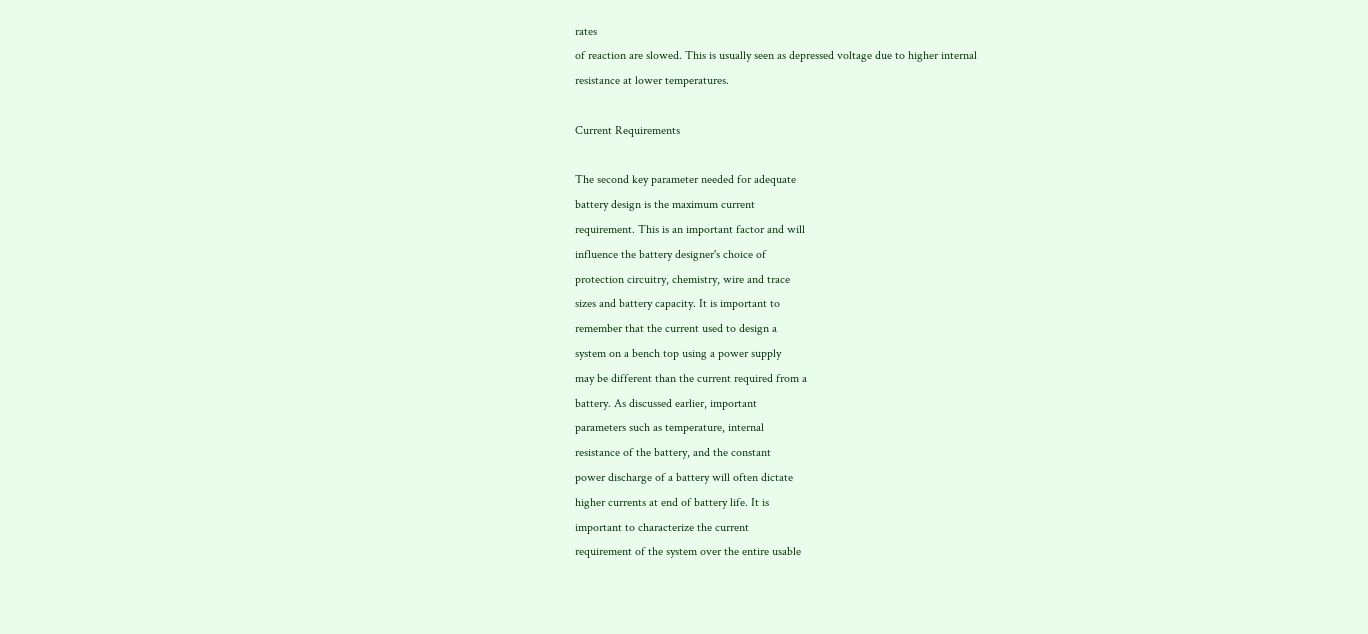rates
of reaction are slowed. This is usually seen as depressed voltage due to higher internal
resistance at lower temperatures.

Current Requirements

The second key parameter needed for adequate
battery design is the maximum current
requirement. This is an important factor and will
influence the battery designer's choice of
protection circuitry, chemistry, wire and trace
sizes and battery capacity. It is important to
remember that the current used to design a
system on a bench top using a power supply
may be different than the current required from a
battery. As discussed earlier, important
parameters such as temperature, internal
resistance of the battery, and the constant
power discharge of a battery will often dictate
higher currents at end of battery life. It is
important to characterize the current
requirement of the system over the entire usable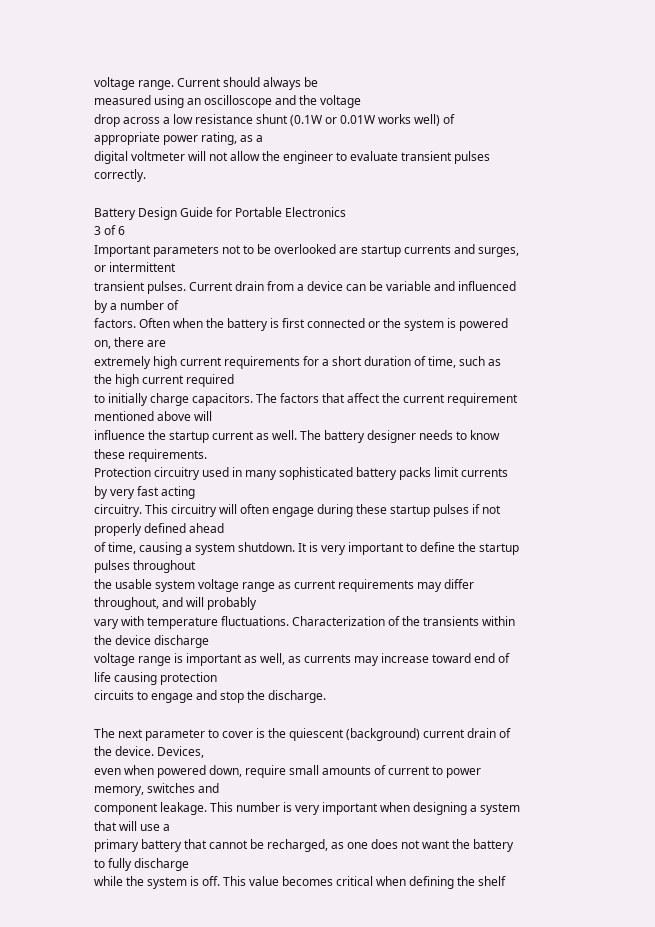voltage range. Current should always be
measured using an oscilloscope and the voltage
drop across a low resistance shunt (0.1W or 0.01W works well) of appropriate power rating, as a
digital voltmeter will not allow the engineer to evaluate transient pulses correctly.

Battery Design Guide for Portable Electronics
3 of 6
Important parameters not to be overlooked are startup currents and surges, or intermittent
transient pulses. Current drain from a device can be variable and influenced by a number of
factors. Often when the battery is first connected or the system is powered on, there are
extremely high current requirements for a short duration of time, such as the high current required
to initially charge capacitors. The factors that affect the current requirement mentioned above will
influence the startup current as well. The battery designer needs to know these requirements.
Protection circuitry used in many sophisticated battery packs limit currents by very fast acting
circuitry. This circuitry will often engage during these startup pulses if not properly defined ahead
of time, causing a system shutdown. It is very important to define the startup pulses throughout
the usable system voltage range as current requirements may differ throughout, and will probably
vary with temperature fluctuations. Characterization of the transients within the device discharge
voltage range is important as well, as currents may increase toward end of life causing protection
circuits to engage and stop the discharge.

The next parameter to cover is the quiescent (background) current drain of the device. Devices,
even when powered down, require small amounts of current to power memory, switches and
component leakage. This number is very important when designing a system that will use a
primary battery that cannot be recharged, as one does not want the battery to fully discharge
while the system is off. This value becomes critical when defining the shelf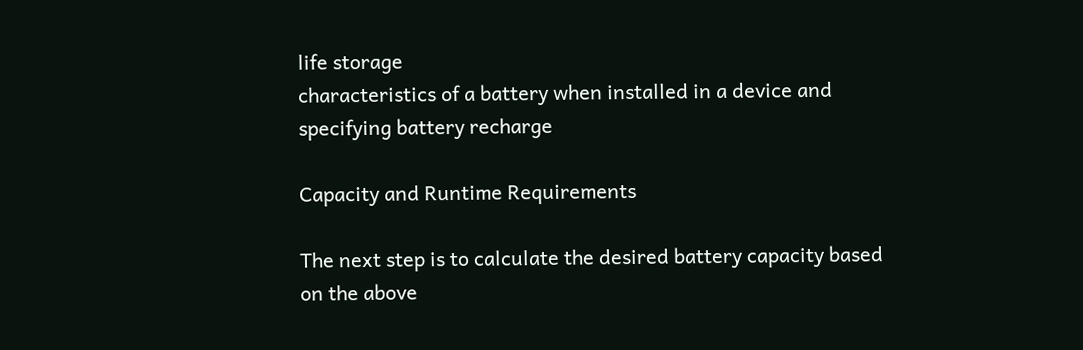life storage
characteristics of a battery when installed in a device and specifying battery recharge

Capacity and Runtime Requirements

The next step is to calculate the desired battery capacity based on the above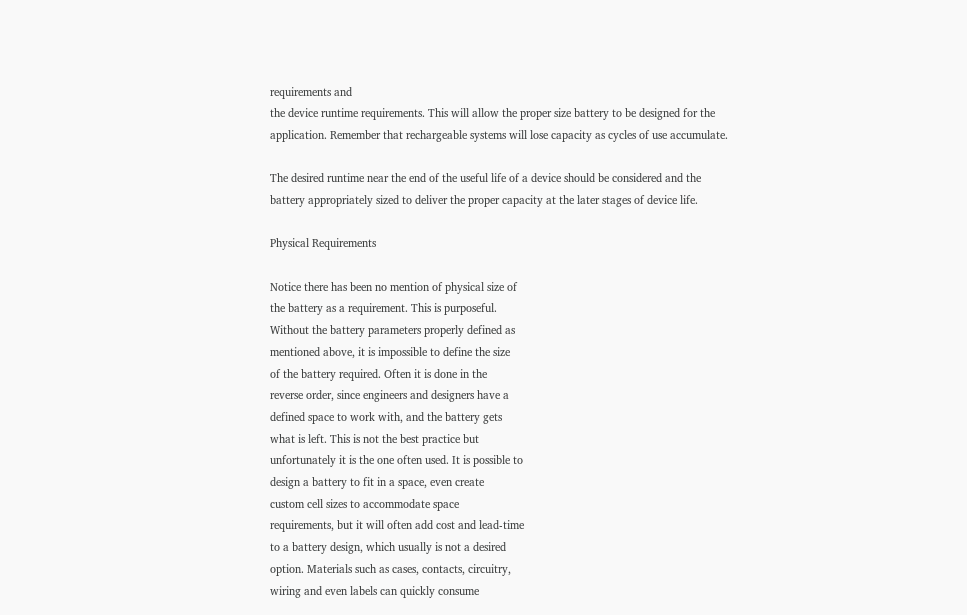requirements and
the device runtime requirements. This will allow the proper size battery to be designed for the
application. Remember that rechargeable systems will lose capacity as cycles of use accumulate.

The desired runtime near the end of the useful life of a device should be considered and the
battery appropriately sized to deliver the proper capacity at the later stages of device life.

Physical Requirements

Notice there has been no mention of physical size of
the battery as a requirement. This is purposeful.
Without the battery parameters properly defined as
mentioned above, it is impossible to define the size
of the battery required. Often it is done in the
reverse order, since engineers and designers have a
defined space to work with, and the battery gets
what is left. This is not the best practice but
unfortunately it is the one often used. It is possible to
design a battery to fit in a space, even create
custom cell sizes to accommodate space
requirements, but it will often add cost and lead-time
to a battery design, which usually is not a desired
option. Materials such as cases, contacts, circuitry,
wiring and even labels can quickly consume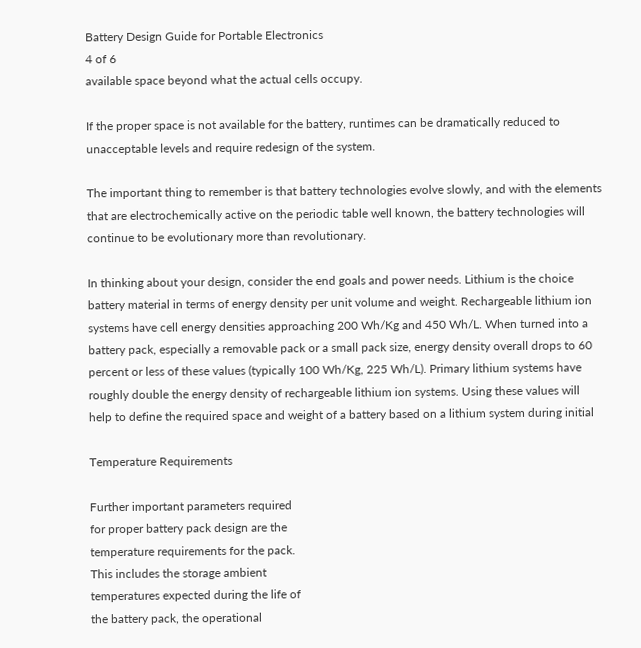Battery Design Guide for Portable Electronics
4 of 6
available space beyond what the actual cells occupy.

If the proper space is not available for the battery, runtimes can be dramatically reduced to
unacceptable levels and require redesign of the system.

The important thing to remember is that battery technologies evolve slowly, and with the elements
that are electrochemically active on the periodic table well known, the battery technologies will
continue to be evolutionary more than revolutionary.

In thinking about your design, consider the end goals and power needs. Lithium is the choice
battery material in terms of energy density per unit volume and weight. Rechargeable lithium ion
systems have cell energy densities approaching 200 Wh/Kg and 450 Wh/L. When turned into a
battery pack, especially a removable pack or a small pack size, energy density overall drops to 60
percent or less of these values (typically 100 Wh/Kg, 225 Wh/L). Primary lithium systems have
roughly double the energy density of rechargeable lithium ion systems. Using these values will
help to define the required space and weight of a battery based on a lithium system during initial

Temperature Requirements

Further important parameters required
for proper battery pack design are the
temperature requirements for the pack.
This includes the storage ambient
temperatures expected during the life of
the battery pack, the operational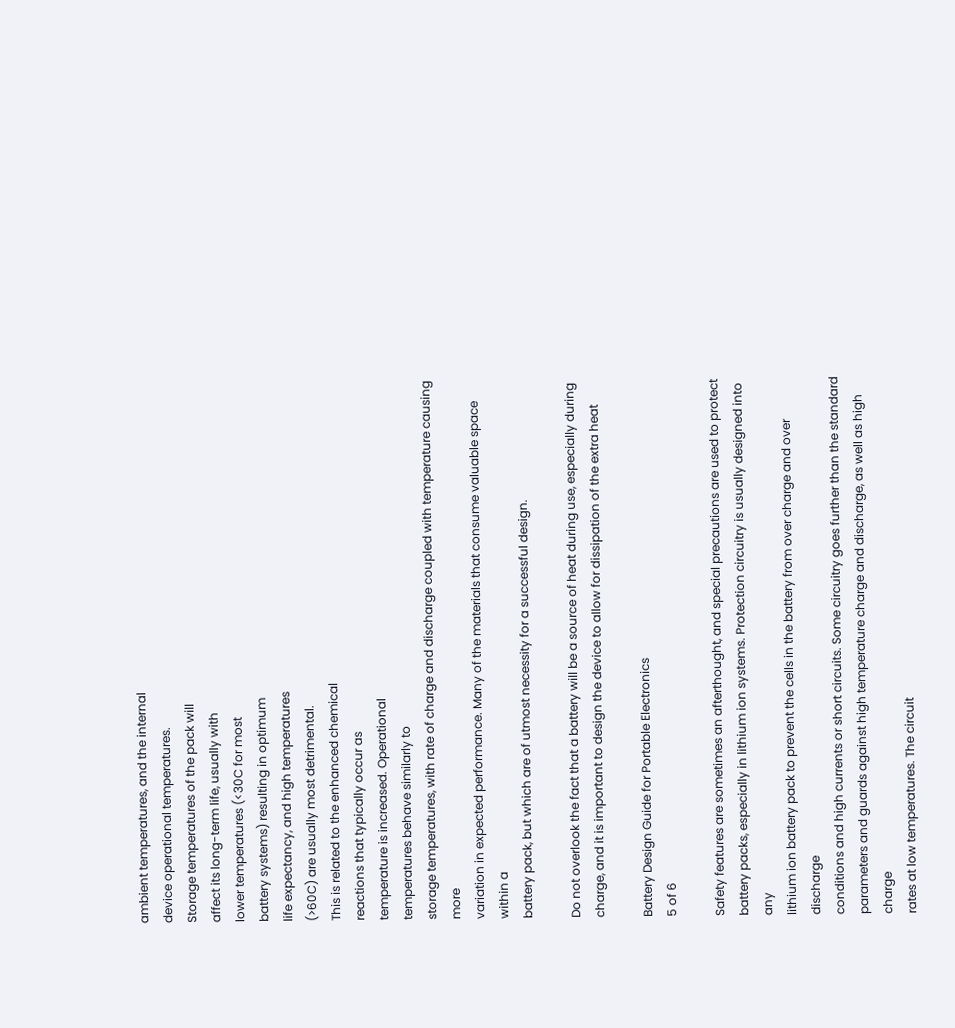ambient temperatures, and the internal
device operational temperatures.
Storage temperatures of the pack will
affect its long-term life, usually with
lower temperatures (<30C for most
battery systems) resulting in optimum
life expectancy, and high temperatures
(>60C) are usually most detrimental.
This is related to the enhanced chemical
reactions that typically occur as
temperature is increased. Operational
temperatures behave similarly to
storage temperatures, with rate of charge and discharge coupled with temperature causing more
variation in expected performance. Many of the materials that consume valuable space within a
battery pack, but which are of utmost necessity for a successful design.

Do not overlook the fact that a battery will be a source of heat during use, especially during
charge, and it is important to design the device to allow for dissipation of the extra heat

Battery Design Guide for Portable Electronics
5 of 6

Safety features are sometimes an afterthought, and special precautions are used to protect
battery packs, especially in lithium ion systems. Protection circuitry is usually designed into any
lithium ion battery pack to prevent the cells in the battery from over charge and over discharge
conditions and high currents or short circuits. Some circuitry goes further than the standard
parameters and guards against high temperature charge and discharge, as well as high charge
rates at low temperatures. The circuit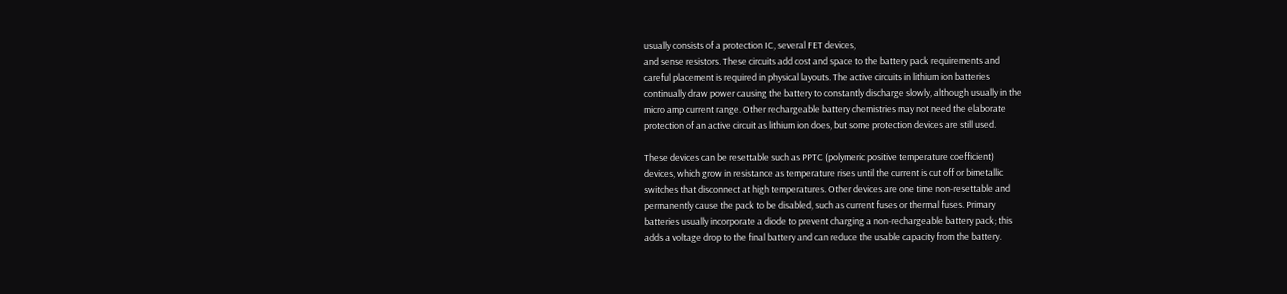usually consists of a protection IC, several FET devices,
and sense resistors. These circuits add cost and space to the battery pack requirements and
careful placement is required in physical layouts. The active circuits in lithium ion batteries
continually draw power causing the battery to constantly discharge slowly, although usually in the
micro amp current range. Other rechargeable battery chemistries may not need the elaborate
protection of an active circuit as lithium ion does, but some protection devices are still used.

These devices can be resettable such as PPTC (polymeric positive temperature coefficient)
devices, which grow in resistance as temperature rises until the current is cut off or bimetallic
switches that disconnect at high temperatures. Other devices are one time non-resettable and
permanently cause the pack to be disabled, such as current fuses or thermal fuses. Primary
batteries usually incorporate a diode to prevent charging a non-rechargeable battery pack; this
adds a voltage drop to the final battery and can reduce the usable capacity from the battery.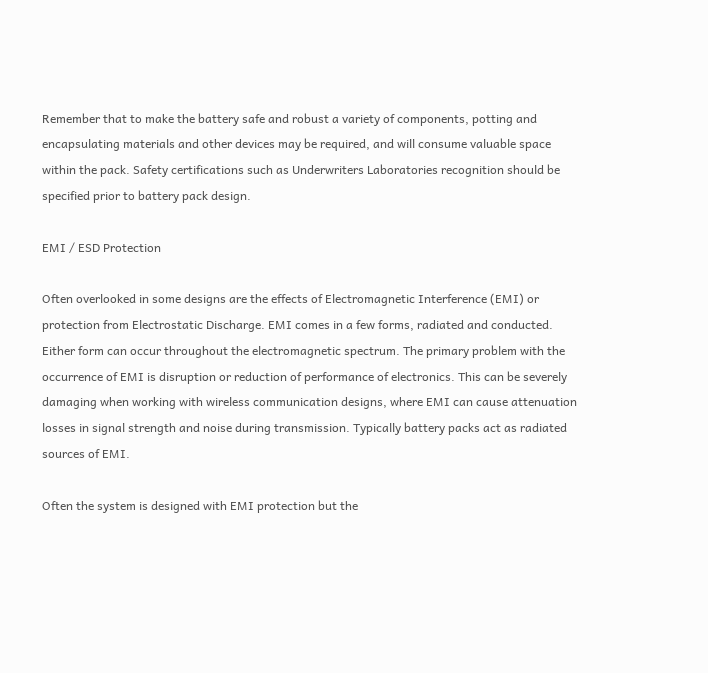Remember that to make the battery safe and robust a variety of components, potting and
encapsulating materials and other devices may be required, and will consume valuable space
within the pack. Safety certifications such as Underwriters Laboratories recognition should be
specified prior to battery pack design.

EMI / ESD Protection

Often overlooked in some designs are the effects of Electromagnetic Interference (EMI) or
protection from Electrostatic Discharge. EMI comes in a few forms, radiated and conducted.
Either form can occur throughout the electromagnetic spectrum. The primary problem with the
occurrence of EMI is disruption or reduction of performance of electronics. This can be severely
damaging when working with wireless communication designs, where EMI can cause attenuation
losses in signal strength and noise during transmission. Typically battery packs act as radiated
sources of EMI.

Often the system is designed with EMI protection but the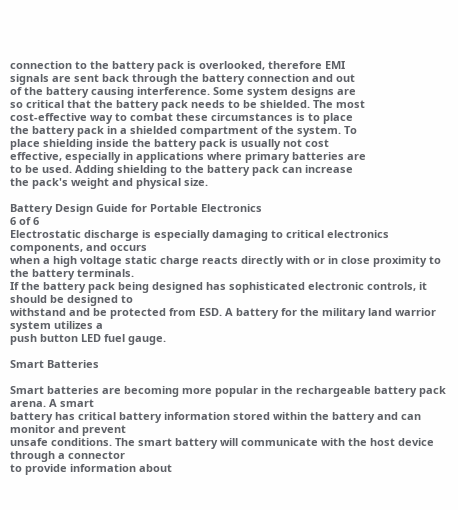connection to the battery pack is overlooked, therefore EMI
signals are sent back through the battery connection and out
of the battery causing interference. Some system designs are
so critical that the battery pack needs to be shielded. The most
cost-effective way to combat these circumstances is to place
the battery pack in a shielded compartment of the system. To
place shielding inside the battery pack is usually not cost
effective, especially in applications where primary batteries are
to be used. Adding shielding to the battery pack can increase
the pack's weight and physical size.

Battery Design Guide for Portable Electronics
6 of 6
Electrostatic discharge is especially damaging to critical electronics components, and occurs
when a high voltage static charge reacts directly with or in close proximity to the battery terminals.
If the battery pack being designed has sophisticated electronic controls, it should be designed to
withstand and be protected from ESD. A battery for the military land warrior system utilizes a
push button LED fuel gauge.

Smart Batteries

Smart batteries are becoming more popular in the rechargeable battery pack arena. A smart
battery has critical battery information stored within the battery and can monitor and prevent
unsafe conditions. The smart battery will communicate with the host device through a connector
to provide information about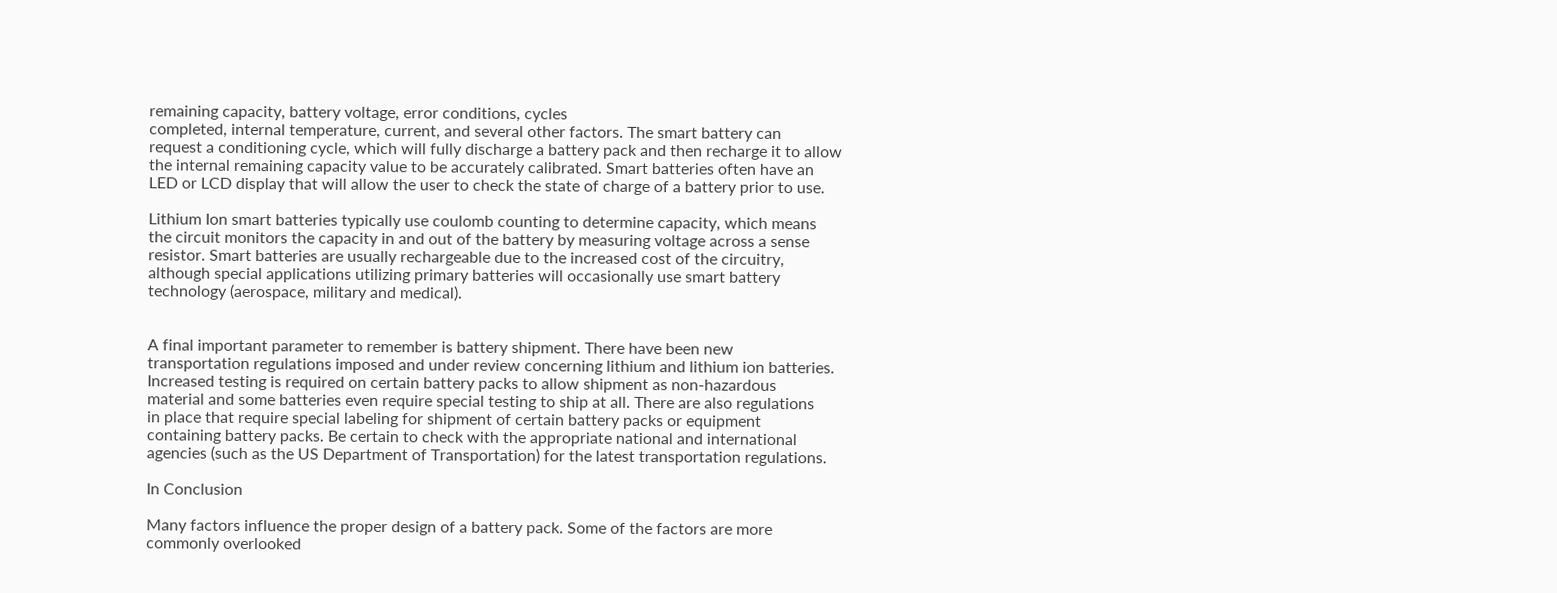remaining capacity, battery voltage, error conditions, cycles
completed, internal temperature, current, and several other factors. The smart battery can
request a conditioning cycle, which will fully discharge a battery pack and then recharge it to allow
the internal remaining capacity value to be accurately calibrated. Smart batteries often have an
LED or LCD display that will allow the user to check the state of charge of a battery prior to use.

Lithium Ion smart batteries typically use coulomb counting to determine capacity, which means
the circuit monitors the capacity in and out of the battery by measuring voltage across a sense
resistor. Smart batteries are usually rechargeable due to the increased cost of the circuitry,
although special applications utilizing primary batteries will occasionally use smart battery
technology (aerospace, military and medical).


A final important parameter to remember is battery shipment. There have been new
transportation regulations imposed and under review concerning lithium and lithium ion batteries.
Increased testing is required on certain battery packs to allow shipment as non-hazardous
material and some batteries even require special testing to ship at all. There are also regulations
in place that require special labeling for shipment of certain battery packs or equipment
containing battery packs. Be certain to check with the appropriate national and international
agencies (such as the US Department of Transportation) for the latest transportation regulations.

In Conclusion

Many factors influence the proper design of a battery pack. Some of the factors are more
commonly overlooked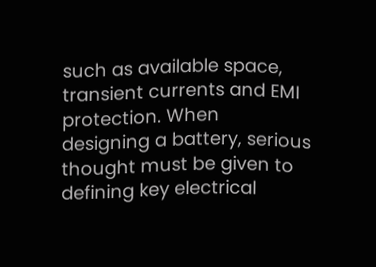such as available space, transient currents and EMI protection. When
designing a battery, serious thought must be given to defining key electrical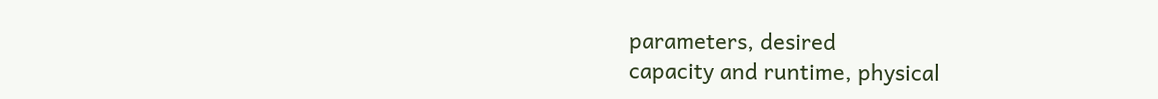parameters, desired
capacity and runtime, physical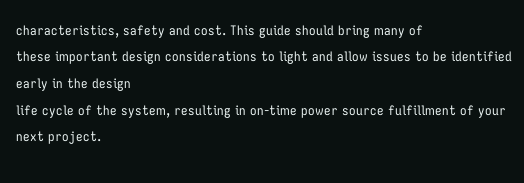characteristics, safety and cost. This guide should bring many of
these important design considerations to light and allow issues to be identified early in the design
life cycle of the system, resulting in on-time power source fulfillment of your next project.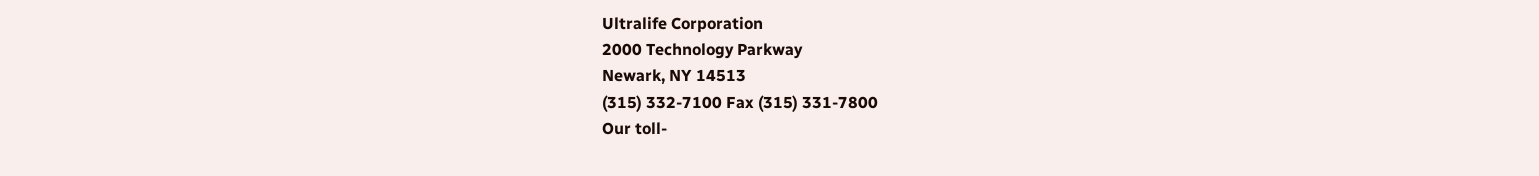Ultralife Corporation
2000 Technology Parkway
Newark, NY 14513
(315) 332-7100 Fax (315) 331-7800
Our toll-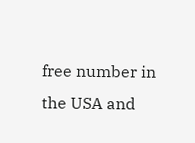free number in the USA and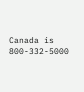Canada is 800-332-5000